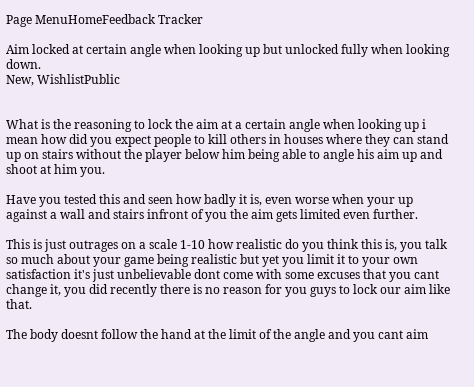Page MenuHomeFeedback Tracker

Aim locked at certain angle when looking up but unlocked fully when looking down.
New, WishlistPublic


What is the reasoning to lock the aim at a certain angle when looking up i mean how did you expect people to kill others in houses where they can stand up on stairs without the player below him being able to angle his aim up and shoot at him you.

Have you tested this and seen how badly it is, even worse when your up against a wall and stairs infront of you the aim gets limited even further.

This is just outrages on a scale 1-10 how realistic do you think this is, you talk so much about your game being realistic but yet you limit it to your own satisfaction it's just unbelievable dont come with some excuses that you cant change it, you did recently there is no reason for you guys to lock our aim like that.

The body doesnt follow the hand at the limit of the angle and you cant aim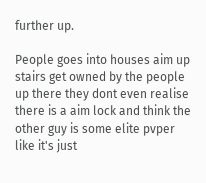further up.

People goes into houses aim up stairs get owned by the people up there they dont even realise there is a aim lock and think the other guy is some elite pvper like it's just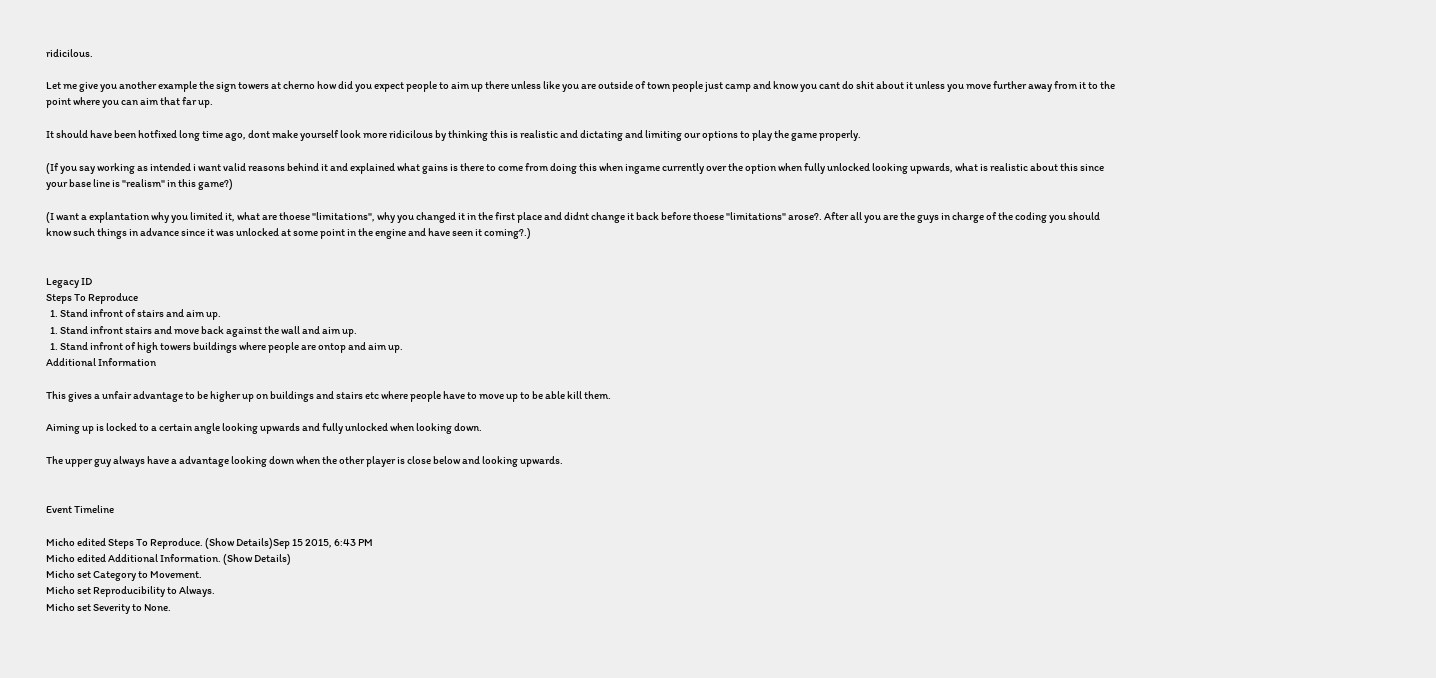ridicilous.

Let me give you another example the sign towers at cherno how did you expect people to aim up there unless like you are outside of town people just camp and know you cant do shit about it unless you move further away from it to the point where you can aim that far up.

It should have been hotfixed long time ago, dont make yourself look more ridicilous by thinking this is realistic and dictating and limiting our options to play the game properly.

(If you say working as intended i want valid reasons behind it and explained what gains is there to come from doing this when ingame currently over the option when fully unlocked looking upwards, what is realistic about this since your base line is "realism" in this game?)

(I want a explantation why you limited it, what are thoese "limitations", why you changed it in the first place and didnt change it back before thoese "limitations" arose?. After all you are the guys in charge of the coding you should know such things in advance since it was unlocked at some point in the engine and have seen it coming?.)


Legacy ID
Steps To Reproduce
  1. Stand infront of stairs and aim up.
  1. Stand infront stairs and move back against the wall and aim up.
  1. Stand infront of high towers buildings where people are ontop and aim up.
Additional Information

This gives a unfair advantage to be higher up on buildings and stairs etc where people have to move up to be able kill them.

Aiming up is locked to a certain angle looking upwards and fully unlocked when looking down.

The upper guy always have a advantage looking down when the other player is close below and looking upwards.


Event Timeline

Micho edited Steps To Reproduce. (Show Details)Sep 15 2015, 6:43 PM
Micho edited Additional Information. (Show Details)
Micho set Category to Movement.
Micho set Reproducibility to Always.
Micho set Severity to None.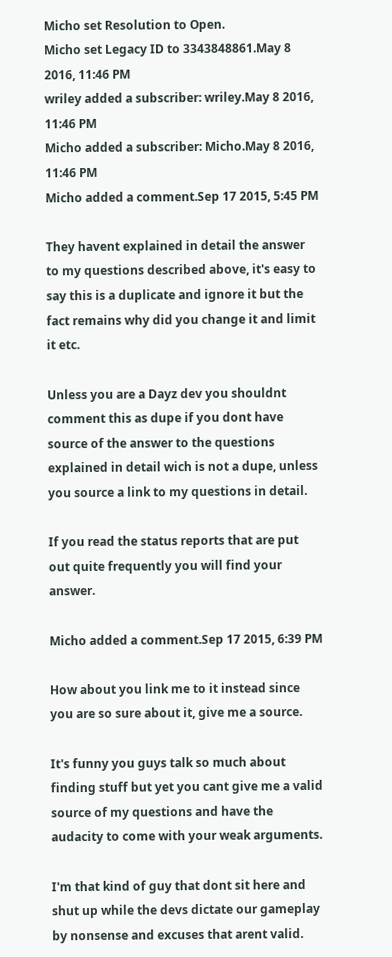Micho set Resolution to Open.
Micho set Legacy ID to 3343848861.May 8 2016, 11:46 PM
wriley added a subscriber: wriley.May 8 2016, 11:46 PM
Micho added a subscriber: Micho.May 8 2016, 11:46 PM
Micho added a comment.Sep 17 2015, 5:45 PM

They havent explained in detail the answer to my questions described above, it's easy to say this is a duplicate and ignore it but the fact remains why did you change it and limit it etc.

Unless you are a Dayz dev you shouldnt comment this as dupe if you dont have source of the answer to the questions explained in detail wich is not a dupe, unless you source a link to my questions in detail.

If you read the status reports that are put out quite frequently you will find your answer.

Micho added a comment.Sep 17 2015, 6:39 PM

How about you link me to it instead since you are so sure about it, give me a source.

It's funny you guys talk so much about finding stuff but yet you cant give me a valid source of my questions and have the audacity to come with your weak arguments.

I'm that kind of guy that dont sit here and shut up while the devs dictate our gameplay by nonsense and excuses that arent valid.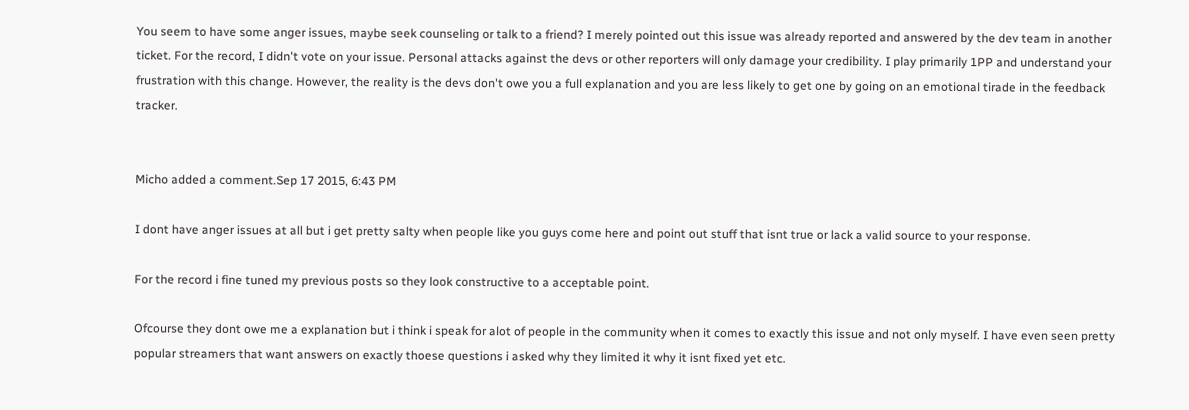You seem to have some anger issues, maybe seek counseling or talk to a friend? I merely pointed out this issue was already reported and answered by the dev team in another ticket. For the record, I didn't vote on your issue. Personal attacks against the devs or other reporters will only damage your credibility. I play primarily 1PP and understand your frustration with this change. However, the reality is the devs don't owe you a full explanation and you are less likely to get one by going on an emotional tirade in the feedback tracker.


Micho added a comment.Sep 17 2015, 6:43 PM

I dont have anger issues at all but i get pretty salty when people like you guys come here and point out stuff that isnt true or lack a valid source to your response.

For the record i fine tuned my previous posts so they look constructive to a acceptable point.

Ofcourse they dont owe me a explanation but i think i speak for alot of people in the community when it comes to exactly this issue and not only myself. I have even seen pretty popular streamers that want answers on exactly thoese questions i asked why they limited it why it isnt fixed yet etc.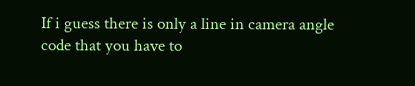If i guess there is only a line in camera angle code that you have to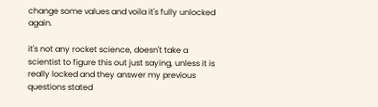change some values and voila it's fully unlocked again.

it's not any rocket science, doesn't take a scientist to figure this out just saying, unless it is really locked and they answer my previous questions stated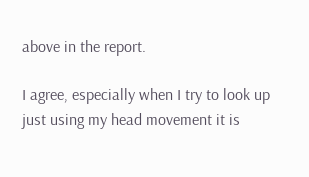above in the report.

I agree, especially when I try to look up just using my head movement it is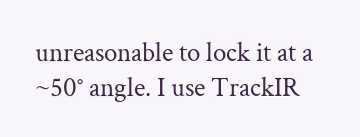unreasonable to lock it at a ~50° angle. I use TrackIR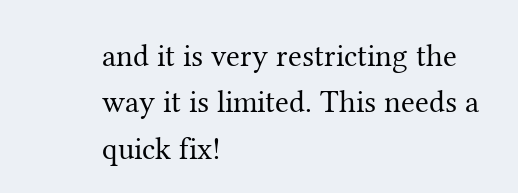and it is very restricting the way it is limited. This needs a quick fix!